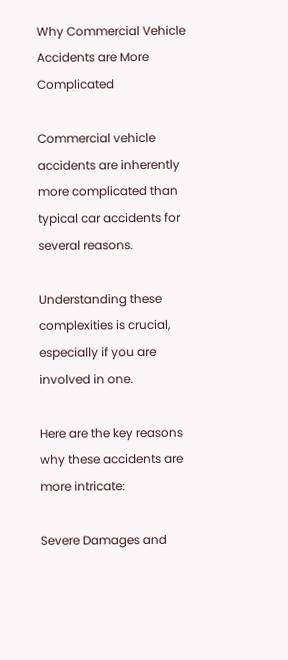Why Commercial Vehicle Accidents are More Complicated

Commercial vehicle accidents are inherently more complicated than typical car accidents for several reasons.

Understanding these complexities is crucial, especially if you are involved in one.

Here are the key reasons why these accidents are more intricate:

Severe Damages and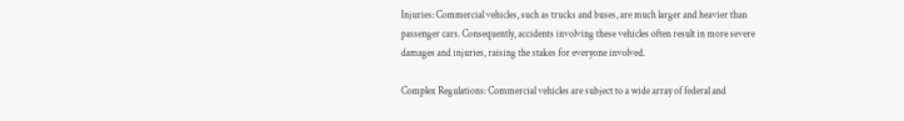Injuries: Commercial vehicles, such as trucks and buses, are much larger and heavier than passenger cars. Consequently, accidents involving these vehicles often result in more severe damages and injuries, raising the stakes for everyone involved.

Complex Regulations: Commercial vehicles are subject to a wide array of federal and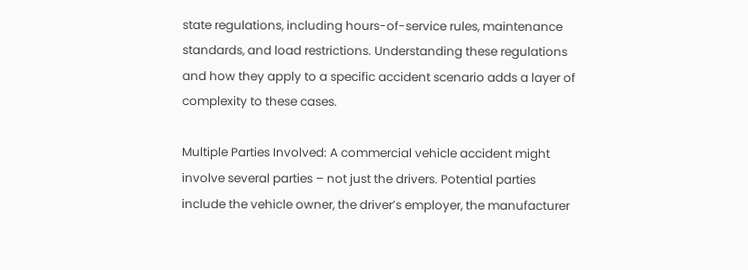state regulations, including hours-of-service rules, maintenance standards, and load restrictions. Understanding these regulations and how they apply to a specific accident scenario adds a layer of complexity to these cases.

Multiple Parties Involved: A commercial vehicle accident might involve several parties – not just the drivers. Potential parties include the vehicle owner, the driver’s employer, the manufacturer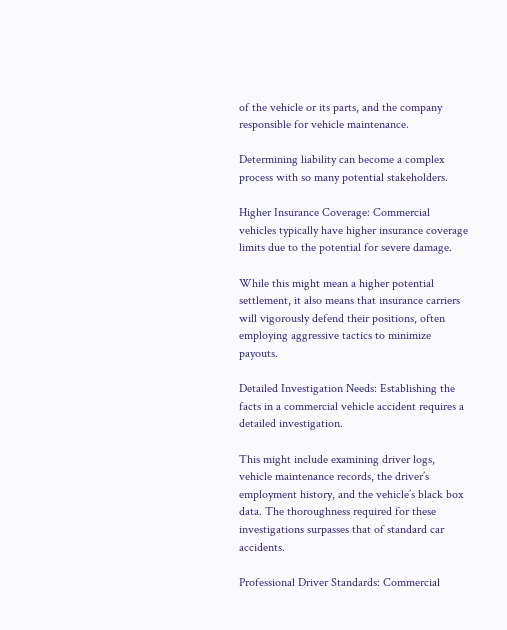of the vehicle or its parts, and the company responsible for vehicle maintenance.

Determining liability can become a complex process with so many potential stakeholders.

Higher Insurance Coverage: Commercial vehicles typically have higher insurance coverage limits due to the potential for severe damage.

While this might mean a higher potential settlement, it also means that insurance carriers will vigorously defend their positions, often employing aggressive tactics to minimize payouts.

Detailed Investigation Needs: Establishing the facts in a commercial vehicle accident requires a detailed investigation.

This might include examining driver logs, vehicle maintenance records, the driver’s employment history, and the vehicle’s black box data. The thoroughness required for these investigations surpasses that of standard car accidents.

Professional Driver Standards: Commercial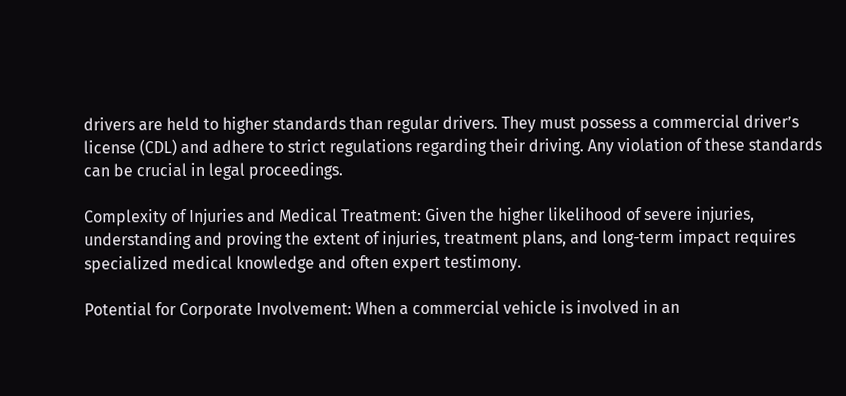drivers are held to higher standards than regular drivers. They must possess a commercial driver’s license (CDL) and adhere to strict regulations regarding their driving. Any violation of these standards can be crucial in legal proceedings.

Complexity of Injuries and Medical Treatment: Given the higher likelihood of severe injuries, understanding and proving the extent of injuries, treatment plans, and long-term impact requires specialized medical knowledge and often expert testimony.

Potential for Corporate Involvement: When a commercial vehicle is involved in an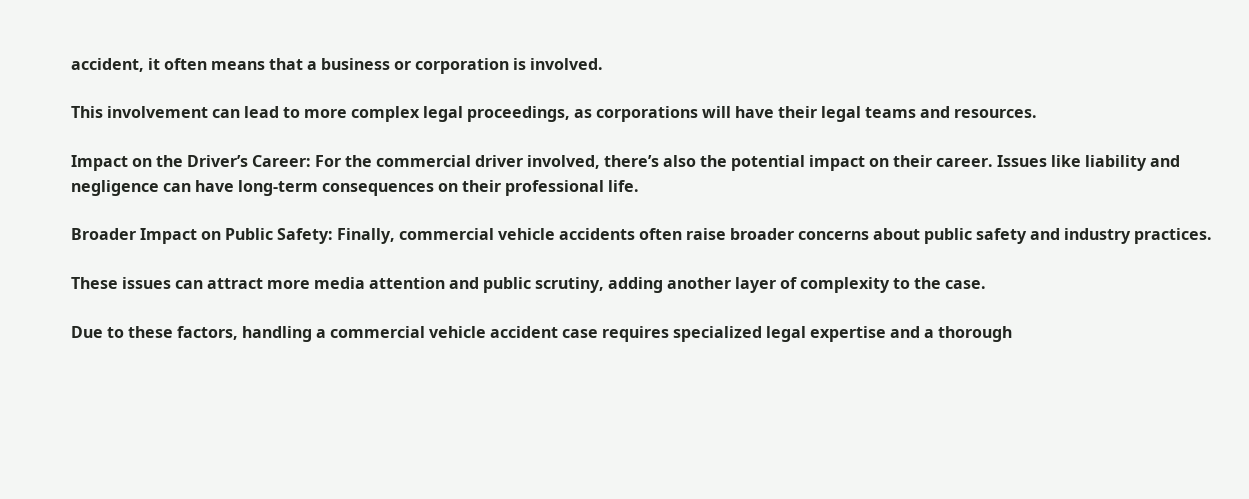accident, it often means that a business or corporation is involved.

This involvement can lead to more complex legal proceedings, as corporations will have their legal teams and resources.

Impact on the Driver’s Career: For the commercial driver involved, there’s also the potential impact on their career. Issues like liability and negligence can have long-term consequences on their professional life.

Broader Impact on Public Safety: Finally, commercial vehicle accidents often raise broader concerns about public safety and industry practices.

These issues can attract more media attention and public scrutiny, adding another layer of complexity to the case.

Due to these factors, handling a commercial vehicle accident case requires specialized legal expertise and a thorough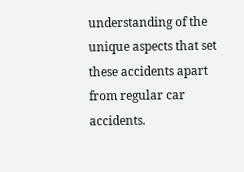understanding of the unique aspects that set these accidents apart from regular car accidents.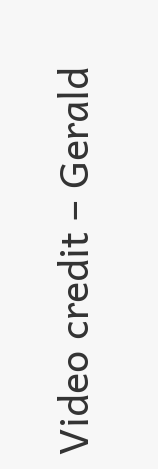Video credit – Gerald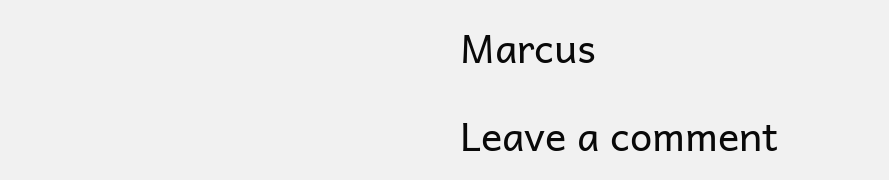Marcus

Leave a comment